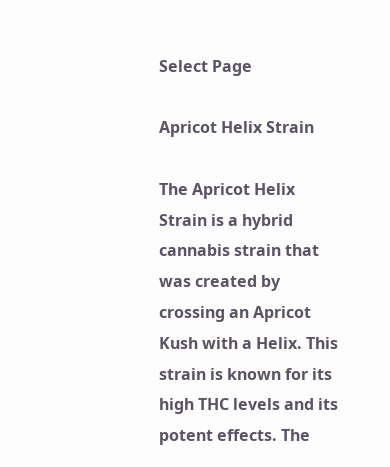Select Page

Apricot Helix Strain

The Apricot Helix Strain is a hybrid cannabis strain that was created by crossing an Apricot Kush with a Helix. This strain is known for its high THC levels and its potent effects. The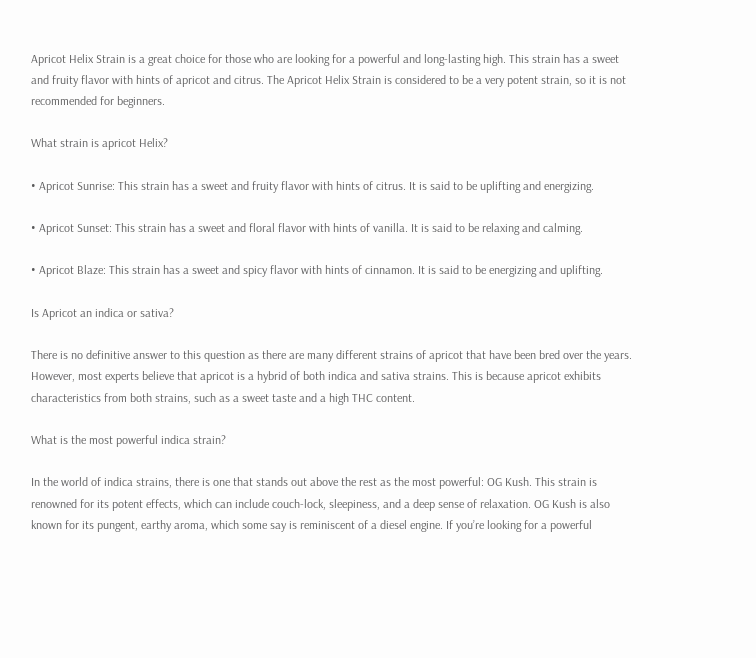Apricot Helix Strain is a great choice for those who are looking for a powerful and long-lasting high. This strain has a sweet and fruity flavor with hints of apricot and citrus. The Apricot Helix Strain is considered to be a very potent strain, so it is not recommended for beginners.

What strain is apricot Helix?

• Apricot Sunrise: This strain has a sweet and fruity flavor with hints of citrus. It is said to be uplifting and energizing.

• Apricot Sunset: This strain has a sweet and floral flavor with hints of vanilla. It is said to be relaxing and calming.

• Apricot Blaze: This strain has a sweet and spicy flavor with hints of cinnamon. It is said to be energizing and uplifting.

Is Apricot an indica or sativa?

There is no definitive answer to this question as there are many different strains of apricot that have been bred over the years. However, most experts believe that apricot is a hybrid of both indica and sativa strains. This is because apricot exhibits characteristics from both strains, such as a sweet taste and a high THC content.

What is the most powerful indica strain?

In the world of indica strains, there is one that stands out above the rest as the most powerful: OG Kush. This strain is renowned for its potent effects, which can include couch-lock, sleepiness, and a deep sense of relaxation. OG Kush is also known for its pungent, earthy aroma, which some say is reminiscent of a diesel engine. If you’re looking for a powerful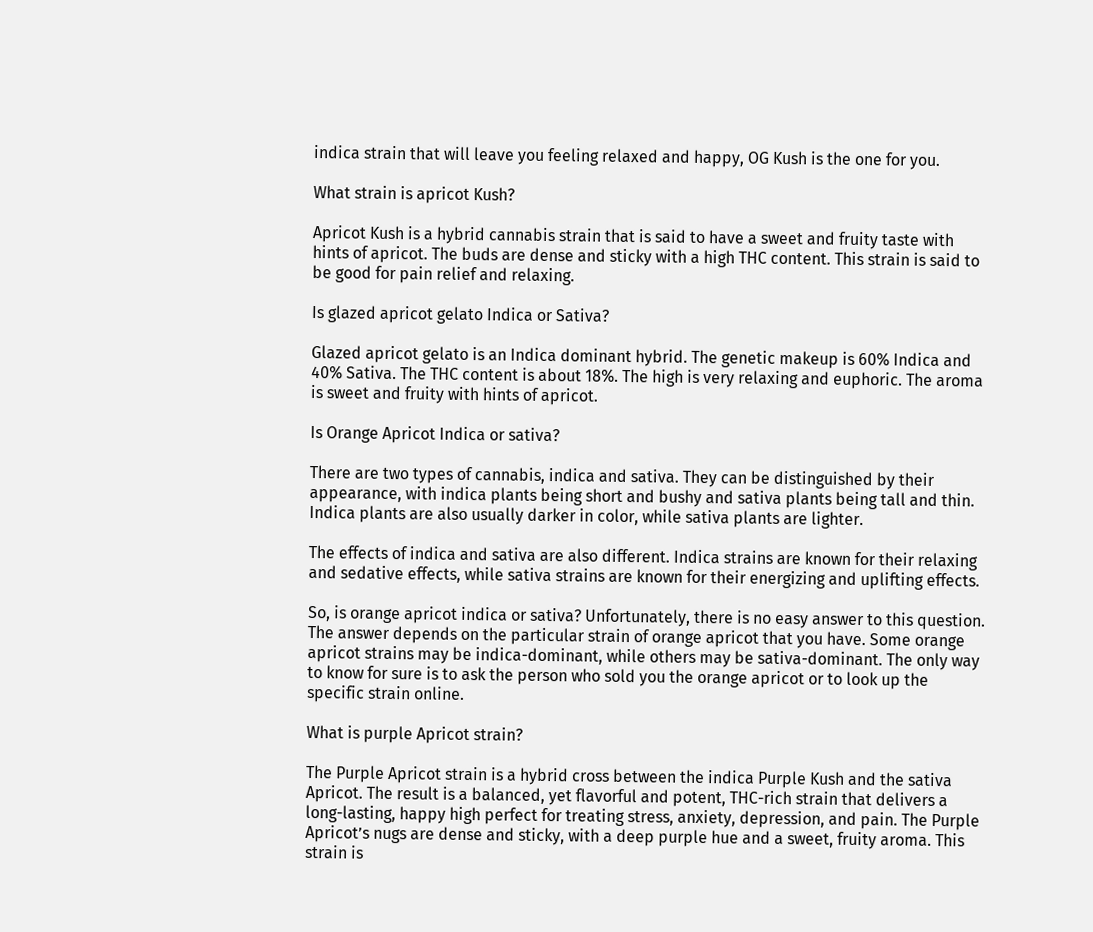indica strain that will leave you feeling relaxed and happy, OG Kush is the one for you.

What strain is apricot Kush?

Apricot Kush is a hybrid cannabis strain that is said to have a sweet and fruity taste with hints of apricot. The buds are dense and sticky with a high THC content. This strain is said to be good for pain relief and relaxing.

Is glazed apricot gelato Indica or Sativa?

Glazed apricot gelato is an Indica dominant hybrid. The genetic makeup is 60% Indica and 40% Sativa. The THC content is about 18%. The high is very relaxing and euphoric. The aroma is sweet and fruity with hints of apricot.

Is Orange Apricot Indica or sativa?

There are two types of cannabis, indica and sativa. They can be distinguished by their appearance, with indica plants being short and bushy and sativa plants being tall and thin. Indica plants are also usually darker in color, while sativa plants are lighter.

The effects of indica and sativa are also different. Indica strains are known for their relaxing and sedative effects, while sativa strains are known for their energizing and uplifting effects.

So, is orange apricot indica or sativa? Unfortunately, there is no easy answer to this question. The answer depends on the particular strain of orange apricot that you have. Some orange apricot strains may be indica-dominant, while others may be sativa-dominant. The only way to know for sure is to ask the person who sold you the orange apricot or to look up the specific strain online.

What is purple Apricot strain?

The Purple Apricot strain is a hybrid cross between the indica Purple Kush and the sativa Apricot. The result is a balanced, yet flavorful and potent, THC-rich strain that delivers a long-lasting, happy high perfect for treating stress, anxiety, depression, and pain. The Purple Apricot’s nugs are dense and sticky, with a deep purple hue and a sweet, fruity aroma. This strain is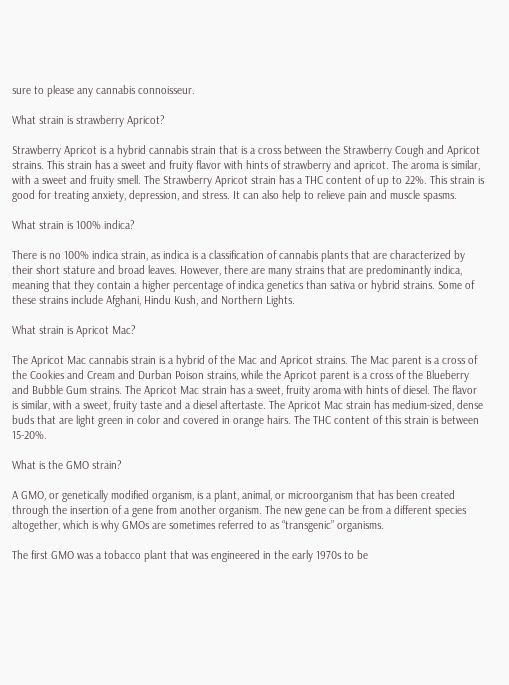sure to please any cannabis connoisseur.

What strain is strawberry Apricot?

Strawberry Apricot is a hybrid cannabis strain that is a cross between the Strawberry Cough and Apricot strains. This strain has a sweet and fruity flavor with hints of strawberry and apricot. The aroma is similar, with a sweet and fruity smell. The Strawberry Apricot strain has a THC content of up to 22%. This strain is good for treating anxiety, depression, and stress. It can also help to relieve pain and muscle spasms.

What strain is 100% indica?

There is no 100% indica strain, as indica is a classification of cannabis plants that are characterized by their short stature and broad leaves. However, there are many strains that are predominantly indica, meaning that they contain a higher percentage of indica genetics than sativa or hybrid strains. Some of these strains include Afghani, Hindu Kush, and Northern Lights.

What strain is Apricot Mac?

The Apricot Mac cannabis strain is a hybrid of the Mac and Apricot strains. The Mac parent is a cross of the Cookies and Cream and Durban Poison strains, while the Apricot parent is a cross of the Blueberry and Bubble Gum strains. The Apricot Mac strain has a sweet, fruity aroma with hints of diesel. The flavor is similar, with a sweet, fruity taste and a diesel aftertaste. The Apricot Mac strain has medium-sized, dense buds that are light green in color and covered in orange hairs. The THC content of this strain is between 15-20%.

What is the GMO strain?

A GMO, or genetically modified organism, is a plant, animal, or microorganism that has been created through the insertion of a gene from another organism. The new gene can be from a different species altogether, which is why GMOs are sometimes referred to as “transgenic” organisms.

The first GMO was a tobacco plant that was engineered in the early 1970s to be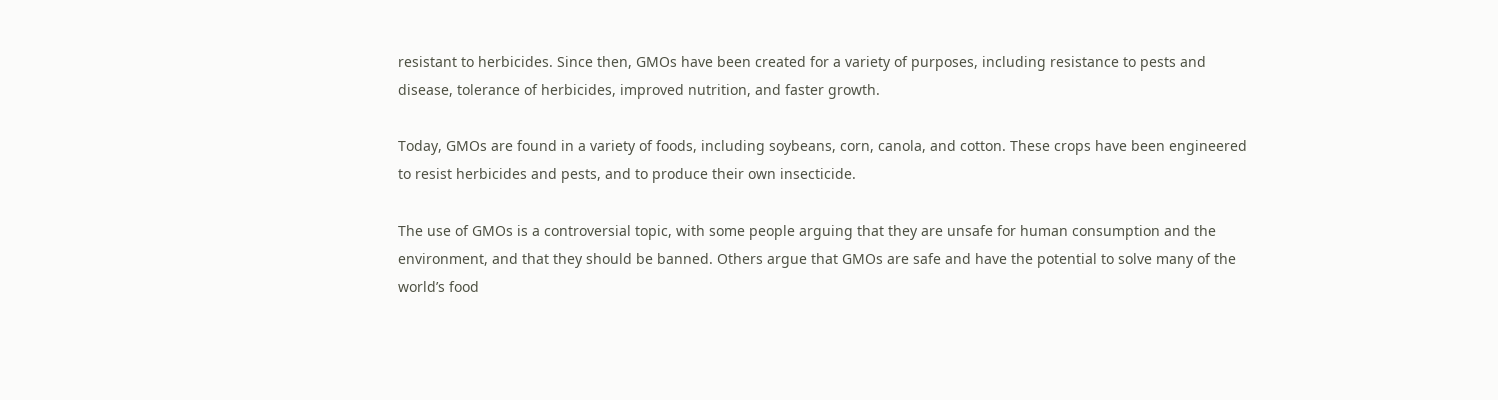resistant to herbicides. Since then, GMOs have been created for a variety of purposes, including resistance to pests and disease, tolerance of herbicides, improved nutrition, and faster growth.

Today, GMOs are found in a variety of foods, including soybeans, corn, canola, and cotton. These crops have been engineered to resist herbicides and pests, and to produce their own insecticide.

The use of GMOs is a controversial topic, with some people arguing that they are unsafe for human consumption and the environment, and that they should be banned. Others argue that GMOs are safe and have the potential to solve many of the world’s food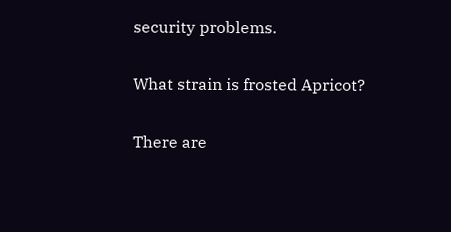security problems.

What strain is frosted Apricot?

There are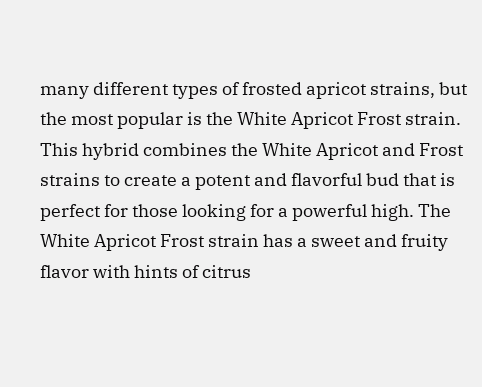many different types of frosted apricot strains, but the most popular is the White Apricot Frost strain. This hybrid combines the White Apricot and Frost strains to create a potent and flavorful bud that is perfect for those looking for a powerful high. The White Apricot Frost strain has a sweet and fruity flavor with hints of citrus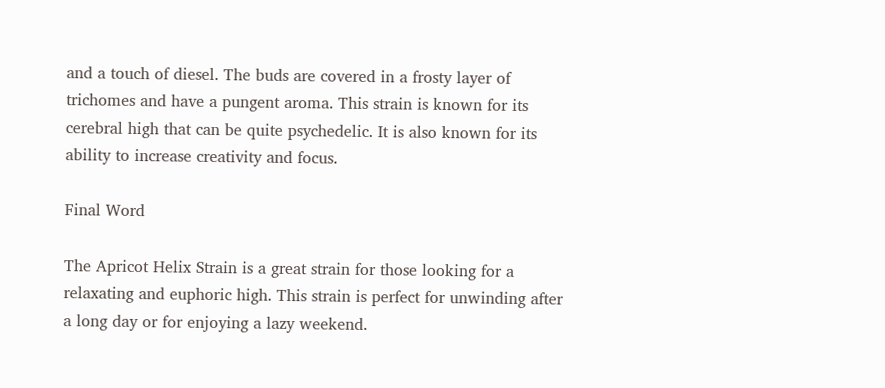and a touch of diesel. The buds are covered in a frosty layer of trichomes and have a pungent aroma. This strain is known for its cerebral high that can be quite psychedelic. It is also known for its ability to increase creativity and focus.

Final Word

The Apricot Helix Strain is a great strain for those looking for a relaxating and euphoric high. This strain is perfect for unwinding after a long day or for enjoying a lazy weekend.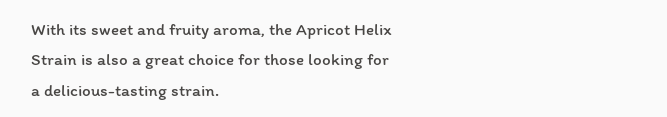With its sweet and fruity aroma, the Apricot Helix Strain is also a great choice for those looking for a delicious-tasting strain.